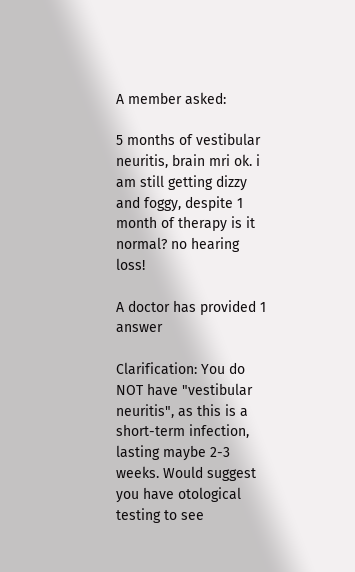A member asked:

5 months of vestibular neuritis, brain mri ok. i am still getting dizzy and foggy, despite 1 month of therapy is it normal? no hearing loss!

A doctor has provided 1 answer

Clarification: You do NOT have "vestibular neuritis", as this is a short-term infection, lasting maybe 2-3 weeks. Would suggest you have otological testing to see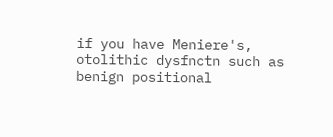if you have Meniere's, otolithic dysfnctn such as benign positional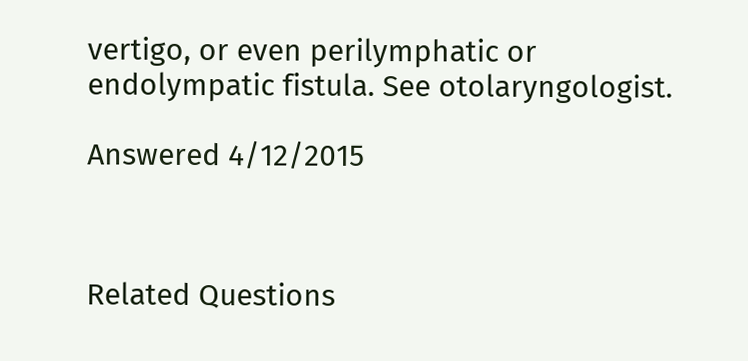vertigo, or even perilymphatic or endolympatic fistula. See otolaryngologist.

Answered 4/12/2015



Related Questions